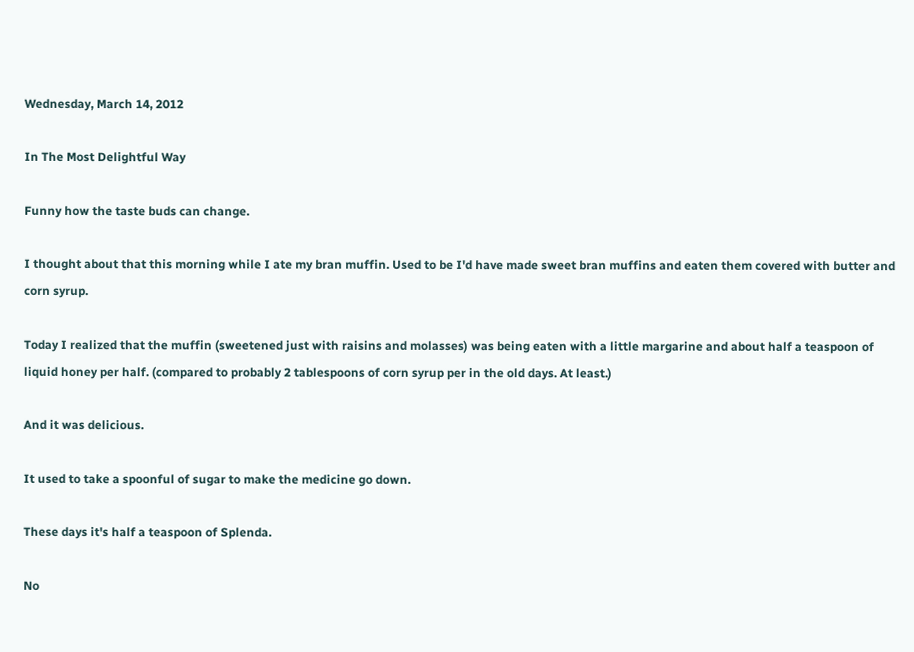Wednesday, March 14, 2012

In The Most Delightful Way

Funny how the taste buds can change.

I thought about that this morning while I ate my bran muffin. Used to be I'd have made sweet bran muffins and eaten them covered with butter and corn syrup.

Today I realized that the muffin (sweetened just with raisins and molasses) was being eaten with a little margarine and about half a teaspoon of liquid honey per half. (compared to probably 2 tablespoons of corn syrup per in the old days. At least.)

And it was delicious.

It used to take a spoonful of sugar to make the medicine go down.

These days it's half a teaspoon of Splenda.

No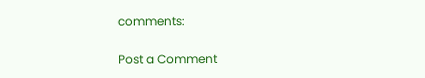comments:

Post a Comment